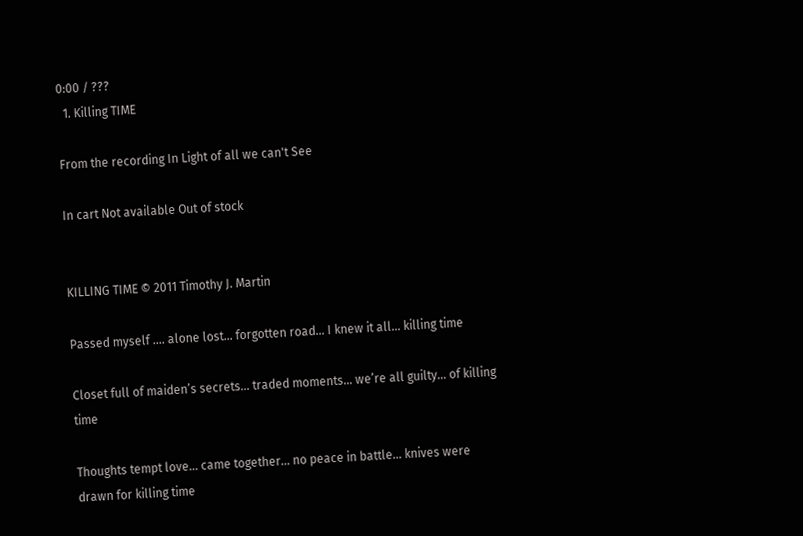0:00 / ???
  1. Killing TIME

From the recording In Light of all we can't See

In cart Not available Out of stock


KILLING TIME © 2011 Timothy J. Martin

Passed myself …. alone lost… forgotten road… I knew it all… killing time

Closet full of maiden’s secrets… traded moments… we’re all guilty… of killing time

Thoughts tempt love… came together… no peace in battle… knives were drawn for killing time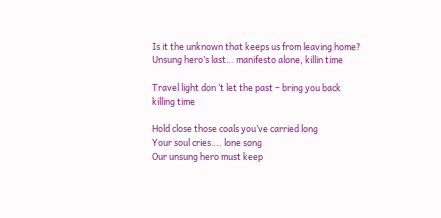Is it the unknown that keeps us from leaving home?
Unsung hero’s last… manifesto alone, killin time

Travel light don ‘t let the past – bring you back killing time

Hold close those coals you’ve carried long
Your soul cries…. lone song
Our unsung hero must keep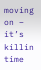moving on – it’s killin time